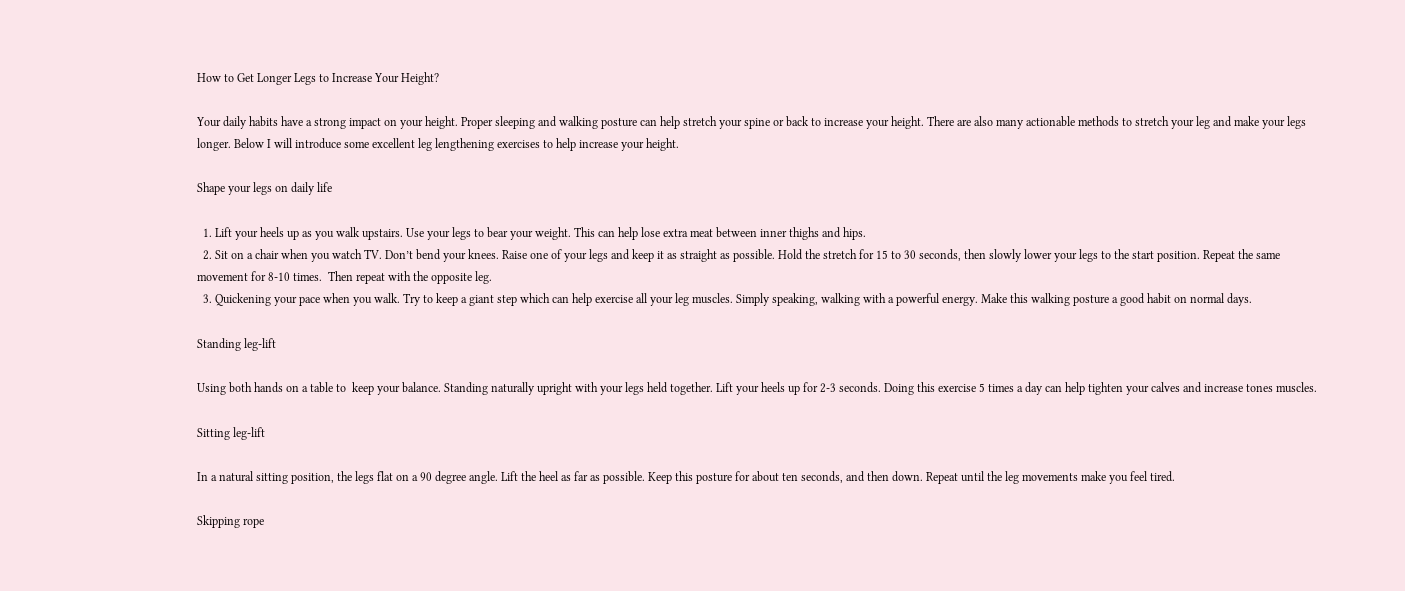How to Get Longer Legs to Increase Your Height?

Your daily habits have a strong impact on your height. Proper sleeping and walking posture can help stretch your spine or back to increase your height. There are also many actionable methods to stretch your leg and make your legs longer. Below I will introduce some excellent leg lengthening exercises to help increase your height.

Shape your legs on daily life

  1. Lift your heels up as you walk upstairs. Use your legs to bear your weight. This can help lose extra meat between inner thighs and hips.
  2. Sit on a chair when you watch TV. Don’t bend your knees. Raise one of your legs and keep it as straight as possible. Hold the stretch for 15 to 30 seconds, then slowly lower your legs to the start position. Repeat the same movement for 8-10 times.  Then repeat with the opposite leg.
  3. Quickening your pace when you walk. Try to keep a giant step which can help exercise all your leg muscles. Simply speaking, walking with a powerful energy. Make this walking posture a good habit on normal days.

Standing leg-lift

Using both hands on a table to  keep your balance. Standing naturally upright with your legs held together. Lift your heels up for 2-3 seconds. Doing this exercise 5 times a day can help tighten your calves and increase tones muscles.

Sitting leg-lift

In a natural sitting position, the legs flat on a 90 degree angle. Lift the heel as far as possible. Keep this posture for about ten seconds, and then down. Repeat until the leg movements make you feel tired.

Skipping rope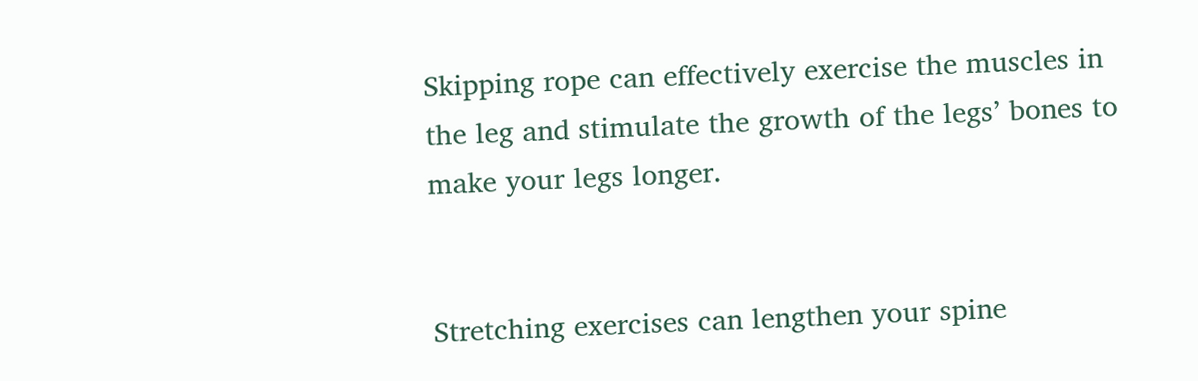Skipping rope can effectively exercise the muscles in the leg and stimulate the growth of the legs’ bones to make your legs longer.


Stretching exercises can lengthen your spine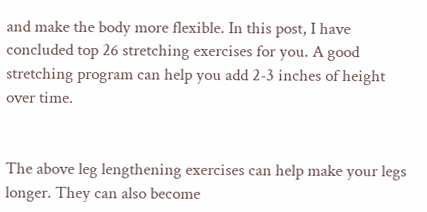and make the body more flexible. In this post, I have concluded top 26 stretching exercises for you. A good stretching program can help you add 2-3 inches of height over time.


The above leg lengthening exercises can help make your legs longer. They can also become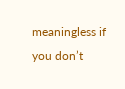meaningless if you don’t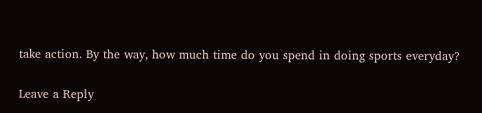take action. By the way, how much time do you spend in doing sports everyday?

Leave a Reply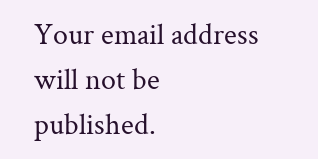Your email address will not be published.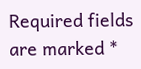Required fields are marked *